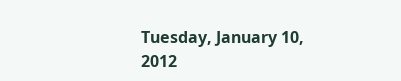Tuesday, January 10, 2012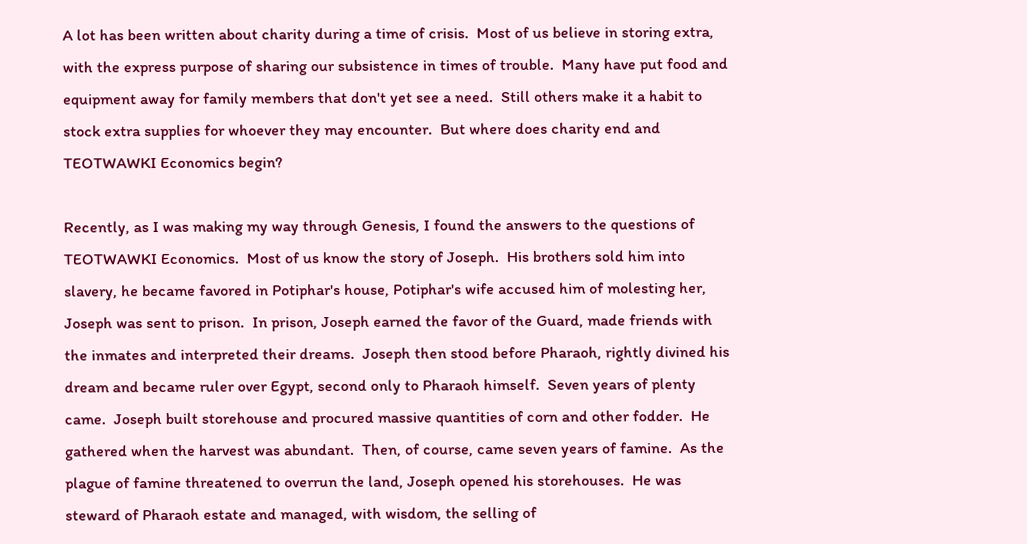A lot has been written about charity during a time of crisis.  Most of us believe in storing extra, with the express purpose of sharing our subsistence in times of trouble.  Many have put food and equipment away for family members that don't yet see a need.  Still others make it a habit to stock extra supplies for whoever they may encounter.  But where does charity end and TEOTWAWKI Economics begin?

Recently, as I was making my way through Genesis, I found the answers to the questions of TEOTWAWKI Economics.  Most of us know the story of Joseph.  His brothers sold him into slavery, he became favored in Potiphar's house, Potiphar's wife accused him of molesting her, Joseph was sent to prison.  In prison, Joseph earned the favor of the Guard, made friends with the inmates and interpreted their dreams.  Joseph then stood before Pharaoh, rightly divined his dream and became ruler over Egypt, second only to Pharaoh himself.  Seven years of plenty came.  Joseph built storehouse and procured massive quantities of corn and other fodder.  He gathered when the harvest was abundant.  Then, of course, came seven years of famine.  As the plague of famine threatened to overrun the land, Joseph opened his storehouses.  He was steward of Pharaoh estate and managed, with wisdom, the selling of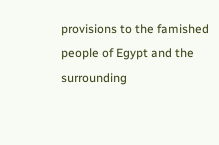provisions to the famished people of Egypt and the surrounding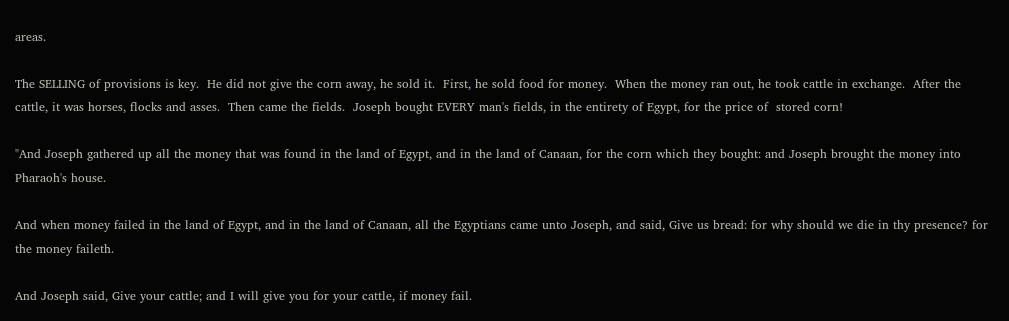areas.

The SELLING of provisions is key.  He did not give the corn away, he sold it.  First, he sold food for money.  When the money ran out, he took cattle in exchange.  After the cattle, it was horses, flocks and asses.  Then came the fields.  Joseph bought EVERY man's fields, in the entirety of Egypt, for the price of  stored corn!

"And Joseph gathered up all the money that was found in the land of Egypt, and in the land of Canaan, for the corn which they bought: and Joseph brought the money into Pharaoh's house.

And when money failed in the land of Egypt, and in the land of Canaan, all the Egyptians came unto Joseph, and said, Give us bread: for why should we die in thy presence? for the money faileth.

And Joseph said, Give your cattle; and I will give you for your cattle, if money fail.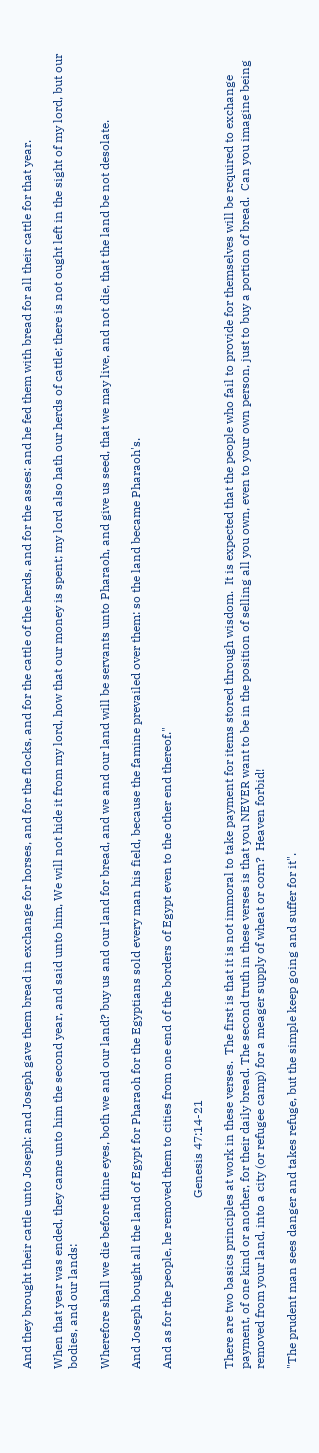And they brought their cattle unto Joseph: and Joseph gave them bread in exchange for horses, and for the flocks, and for the cattle of the herds, and for the asses: and he fed them with bread for all their cattle for that year.

When that year was ended, they came unto him the second year, and said unto him, We will not hide it from my lord, how that our money is spent; my lord also hath our herds of cattle; there is not ought left in the sight of my lord, but our bodies, and our lands:

Wherefore shall we die before thine eyes, both we and our land? buy us and our land for bread, and we and our land will be servants unto Pharaoh, and give us seed, that we may live, and not die, that the land be not desolate.

And Joseph bought all the land of Egypt for Pharaoh for the Egyptians sold every man his field, because the famine prevailed over them: so the land became Pharaoh's.

And as for the people, he removed them to cities from one end of the borders of Egypt even to the other end thereof."

                                                         Genesis 47:14-21

There are two basics principles at work in these verses.  The first is that it is not immoral to take payment for items stored through wisdom.  It is expected that the people who fail to provide for themselves will be required to exchange payment, of one kind or another, for their daily bread. The second truth in these verses is that you NEVER want to be in the position of selling all you own, even to your own person, just to buy a portion of bread.  Can you imagine being removed from your land, into a city (or refugee camp) for a meager supply of wheat or corn?  Heaven forbid!

"The prudent man sees danger and takes refuge, but the simple keep going and suffer for it".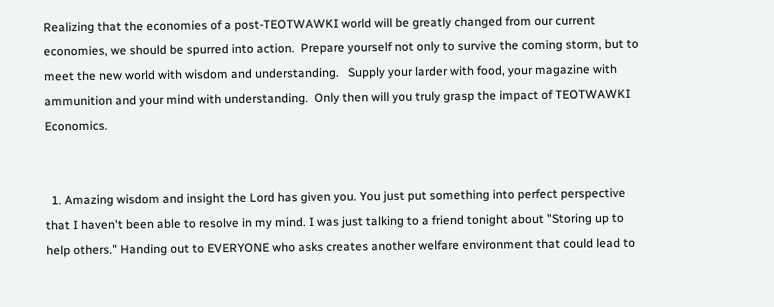Realizing that the economies of a post-TEOTWAWKI world will be greatly changed from our current economies, we should be spurred into action.  Prepare yourself not only to survive the coming storm, but to meet the new world with wisdom and understanding.   Supply your larder with food, your magazine with ammunition and your mind with understanding.  Only then will you truly grasp the impact of TEOTWAWKI Economics.


  1. Amazing wisdom and insight the Lord has given you. You just put something into perfect perspective that I haven't been able to resolve in my mind. I was just talking to a friend tonight about "Storing up to help others." Handing out to EVERYONE who asks creates another welfare environment that could lead to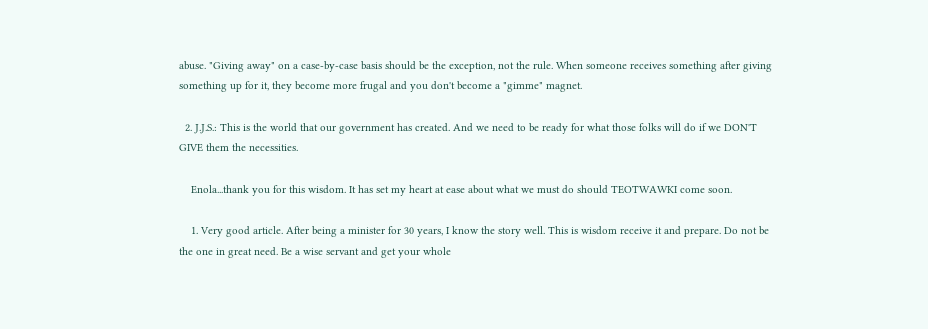abuse. "Giving away" on a case-by-case basis should be the exception, not the rule. When someone receives something after giving something up for it, they become more frugal and you don't become a "gimme" magnet.

  2. J.J.S.: This is the world that our government has created. And we need to be ready for what those folks will do if we DON'T GIVE them the necessities.

    Enola...thank you for this wisdom. It has set my heart at ease about what we must do should TEOTWAWKI come soon.

    1. Very good article. After being a minister for 30 years, I know the story well. This is wisdom receive it and prepare. Do not be the one in great need. Be a wise servant and get your whole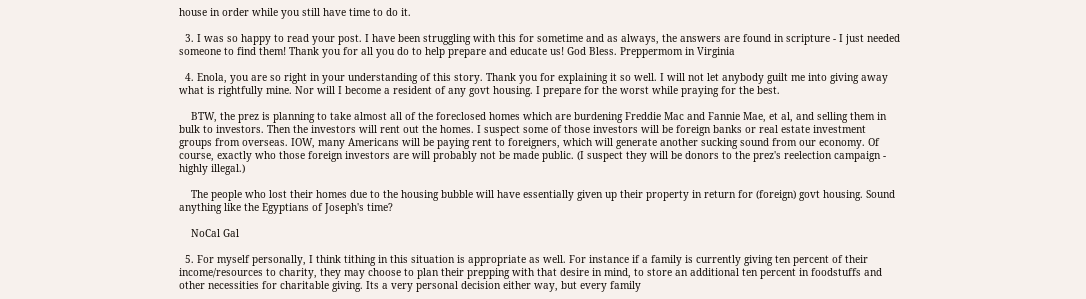house in order while you still have time to do it.

  3. I was so happy to read your post. I have been struggling with this for sometime and as always, the answers are found in scripture - I just needed someone to find them! Thank you for all you do to help prepare and educate us! God Bless. Preppermom in Virginia

  4. Enola, you are so right in your understanding of this story. Thank you for explaining it so well. I will not let anybody guilt me into giving away what is rightfully mine. Nor will I become a resident of any govt housing. I prepare for the worst while praying for the best.

    BTW, the prez is planning to take almost all of the foreclosed homes which are burdening Freddie Mac and Fannie Mae, et al, and selling them in bulk to investors. Then the investors will rent out the homes. I suspect some of those investors will be foreign banks or real estate investment groups from overseas. IOW, many Americans will be paying rent to foreigners, which will generate another sucking sound from our economy. Of course, exactly who those foreign investors are will probably not be made public. (I suspect they will be donors to the prez's reelection campaign - highly illegal.)

    The people who lost their homes due to the housing bubble will have essentially given up their property in return for (foreign) govt housing. Sound anything like the Egyptians of Joseph's time?

    NoCal Gal

  5. For myself personally, I think tithing in this situation is appropriate as well. For instance if a family is currently giving ten percent of their income/resources to charity, they may choose to plan their prepping with that desire in mind, to store an additional ten percent in foodstuffs and other necessities for charitable giving. Its a very personal decision either way, but every family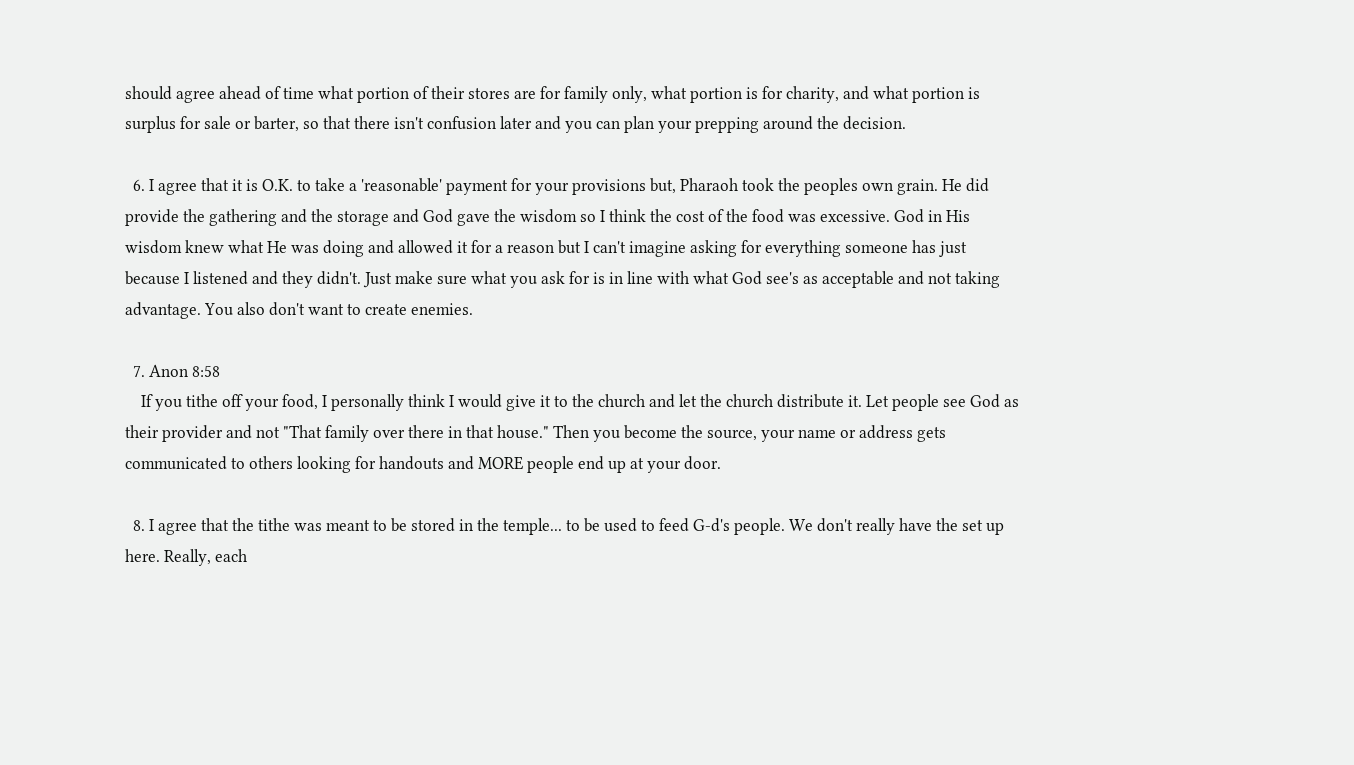should agree ahead of time what portion of their stores are for family only, what portion is for charity, and what portion is surplus for sale or barter, so that there isn't confusion later and you can plan your prepping around the decision.

  6. I agree that it is O.K. to take a 'reasonable' payment for your provisions but, Pharaoh took the peoples own grain. He did provide the gathering and the storage and God gave the wisdom so I think the cost of the food was excessive. God in His wisdom knew what He was doing and allowed it for a reason but I can't imagine asking for everything someone has just because I listened and they didn't. Just make sure what you ask for is in line with what God see's as acceptable and not taking advantage. You also don't want to create enemies.

  7. Anon 8:58
    If you tithe off your food, I personally think I would give it to the church and let the church distribute it. Let people see God as their provider and not "That family over there in that house." Then you become the source, your name or address gets communicated to others looking for handouts and MORE people end up at your door.

  8. I agree that the tithe was meant to be stored in the temple... to be used to feed G-d's people. We don't really have the set up here. Really, each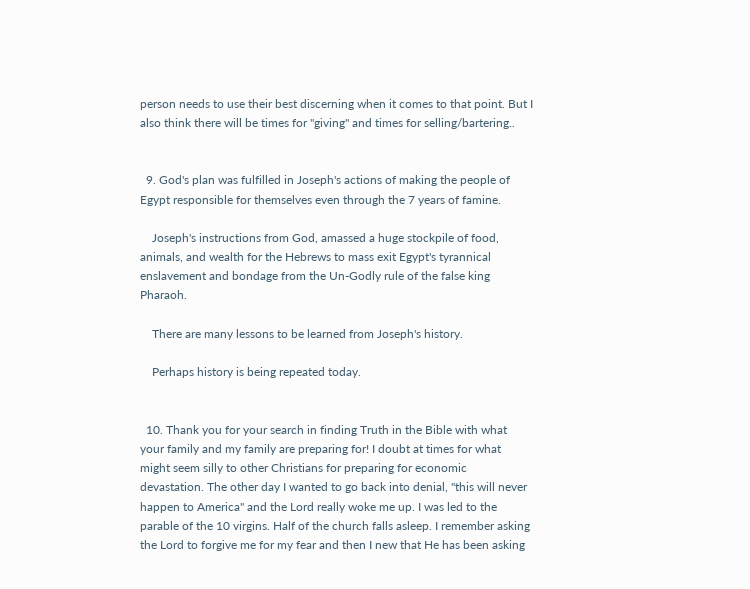person needs to use their best discerning when it comes to that point. But I also think there will be times for "giving" and times for selling/bartering..


  9. God's plan was fulfilled in Joseph's actions of making the people of Egypt responsible for themselves even through the 7 years of famine.

    Joseph's instructions from God, amassed a huge stockpile of food, animals, and wealth for the Hebrews to mass exit Egypt's tyrannical enslavement and bondage from the Un-Godly rule of the false king Pharaoh.

    There are many lessons to be learned from Joseph's history.

    Perhaps history is being repeated today.


  10. Thank you for your search in finding Truth in the Bible with what your family and my family are preparing for! I doubt at times for what might seem silly to other Christians for preparing for economic devastation. The other day I wanted to go back into denial, "this will never happen to America" and the Lord really woke me up. I was led to the parable of the 10 virgins. Half of the church falls asleep. I remember asking the Lord to forgive me for my fear and then I new that He has been asking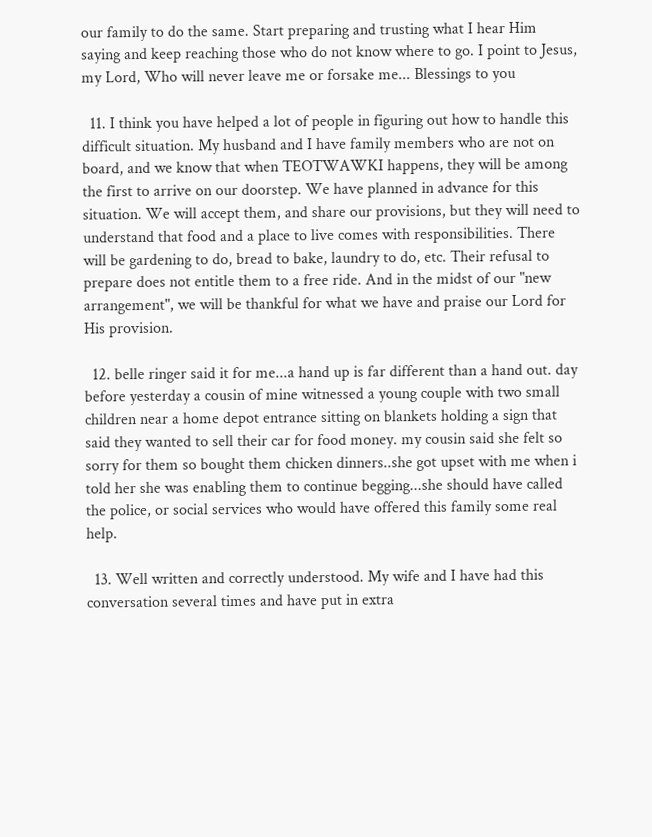our family to do the same. Start preparing and trusting what I hear Him saying and keep reaching those who do not know where to go. I point to Jesus, my Lord, Who will never leave me or forsake me... Blessings to you

  11. I think you have helped a lot of people in figuring out how to handle this difficult situation. My husband and I have family members who are not on board, and we know that when TEOTWAWKI happens, they will be among the first to arrive on our doorstep. We have planned in advance for this situation. We will accept them, and share our provisions, but they will need to understand that food and a place to live comes with responsibilities. There will be gardening to do, bread to bake, laundry to do, etc. Their refusal to prepare does not entitle them to a free ride. And in the midst of our "new arrangement", we will be thankful for what we have and praise our Lord for His provision.

  12. belle ringer said it for me...a hand up is far different than a hand out. day before yesterday a cousin of mine witnessed a young couple with two small children near a home depot entrance sitting on blankets holding a sign that said they wanted to sell their car for food money. my cousin said she felt so sorry for them so bought them chicken dinners..she got upset with me when i told her she was enabling them to continue begging...she should have called the police, or social services who would have offered this family some real help.

  13. Well written and correctly understood. My wife and I have had this conversation several times and have put in extra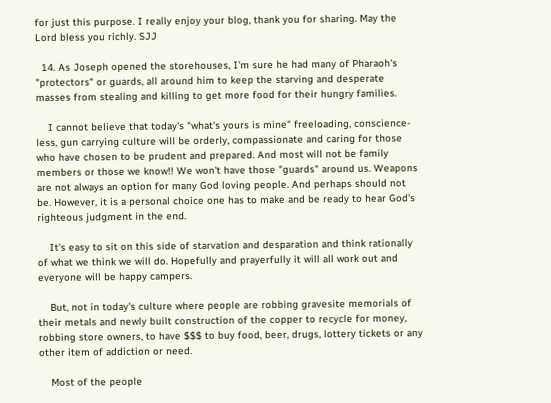for just this purpose. I really enjoy your blog, thank you for sharing. May the Lord bless you richly. SJJ

  14. As Joseph opened the storehouses, I'm sure he had many of Pharaoh's "protectors" or guards, all around him to keep the starving and desperate masses from stealing and killing to get more food for their hungry families.

    I cannot believe that today's "what's yours is mine" freeloading, conscience-less, gun carrying culture will be orderly, compassionate and caring for those who have chosen to be prudent and prepared. And most will not be family members or those we know!! We won't have those "guards" around us. Weapons are not always an option for many God loving people. And perhaps should not be. However, it is a personal choice one has to make and be ready to hear God's righteous judgment in the end.

    It's easy to sit on this side of starvation and desparation and think rationally of what we think we will do. Hopefully and prayerfully it will all work out and everyone will be happy campers.

    But, not in today's culture where people are robbing gravesite memorials of their metals and newly built construction of the copper to recycle for money, robbing store owners, to have $$$ to buy food, beer, drugs, lottery tickets or any other item of addiction or need.

    Most of the people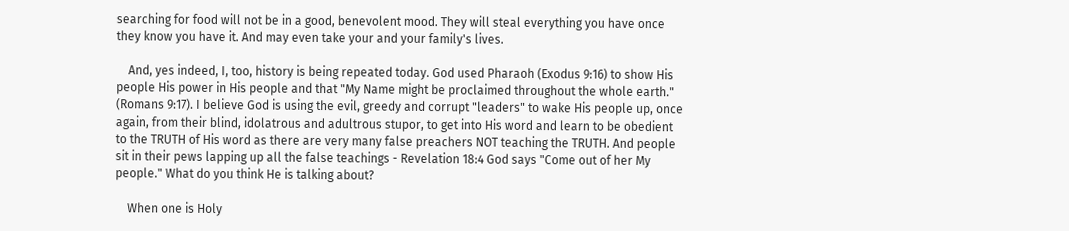searching for food will not be in a good, benevolent mood. They will steal everything you have once they know you have it. And may even take your and your family's lives.

    And, yes indeed, I, too, history is being repeated today. God used Pharaoh (Exodus 9:16) to show His people His power in His people and that "My Name might be proclaimed throughout the whole earth." (Romans 9:17). I believe God is using the evil, greedy and corrupt "leaders" to wake His people up, once again, from their blind, idolatrous and adultrous stupor, to get into His word and learn to be obedient to the TRUTH of His word as there are very many false preachers NOT teaching the TRUTH. And people sit in their pews lapping up all the false teachings - Revelation 18:4 God says "Come out of her My people." What do you think He is talking about?

    When one is Holy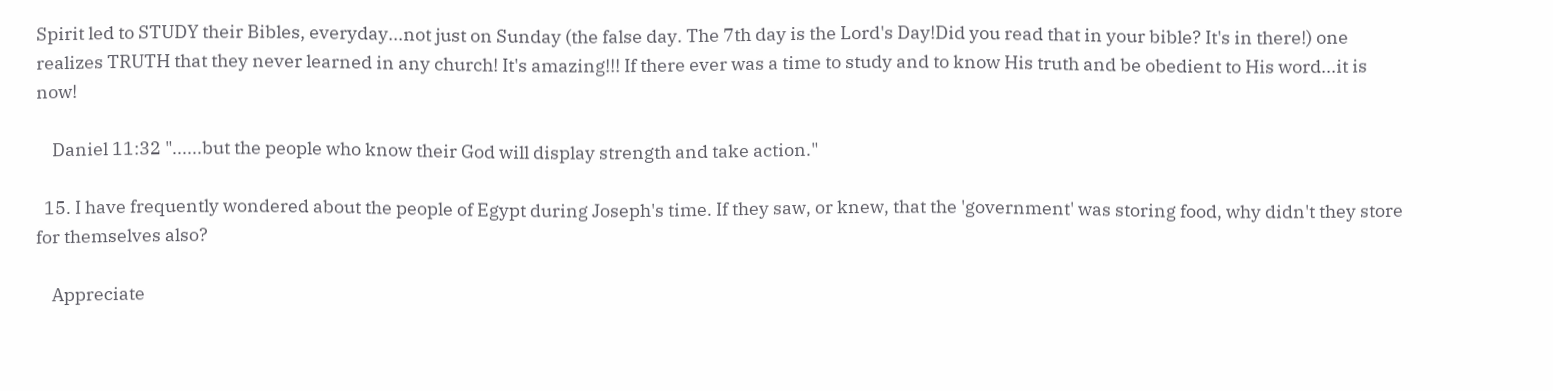Spirit led to STUDY their Bibles, everyday...not just on Sunday (the false day. The 7th day is the Lord's Day!Did you read that in your bible? It's in there!) one realizes TRUTH that they never learned in any church! It's amazing!!! If there ever was a time to study and to know His truth and be obedient to His word...it is now!

    Daniel 11:32 "......but the people who know their God will display strength and take action."

  15. I have frequently wondered about the people of Egypt during Joseph's time. If they saw, or knew, that the 'government' was storing food, why didn't they store for themselves also?

    Appreciate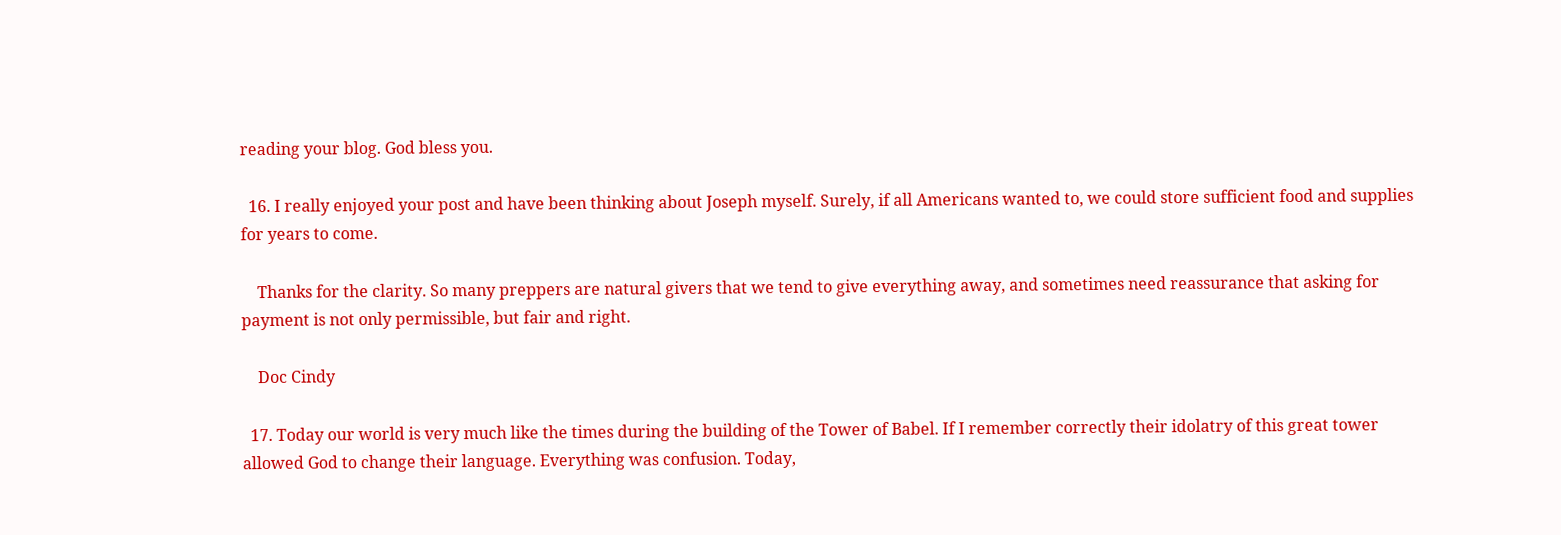reading your blog. God bless you.

  16. I really enjoyed your post and have been thinking about Joseph myself. Surely, if all Americans wanted to, we could store sufficient food and supplies for years to come.

    Thanks for the clarity. So many preppers are natural givers that we tend to give everything away, and sometimes need reassurance that asking for payment is not only permissible, but fair and right.

    Doc Cindy

  17. Today our world is very much like the times during the building of the Tower of Babel. If I remember correctly their idolatry of this great tower allowed God to change their language. Everything was confusion. Today,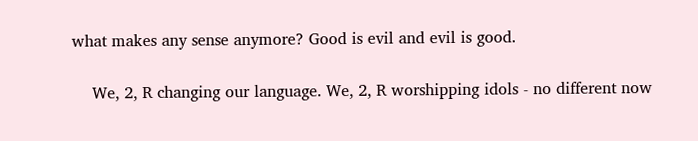what makes any sense anymore? Good is evil and evil is good.

    We, 2, R changing our language. We, 2, R worshipping idols - no different now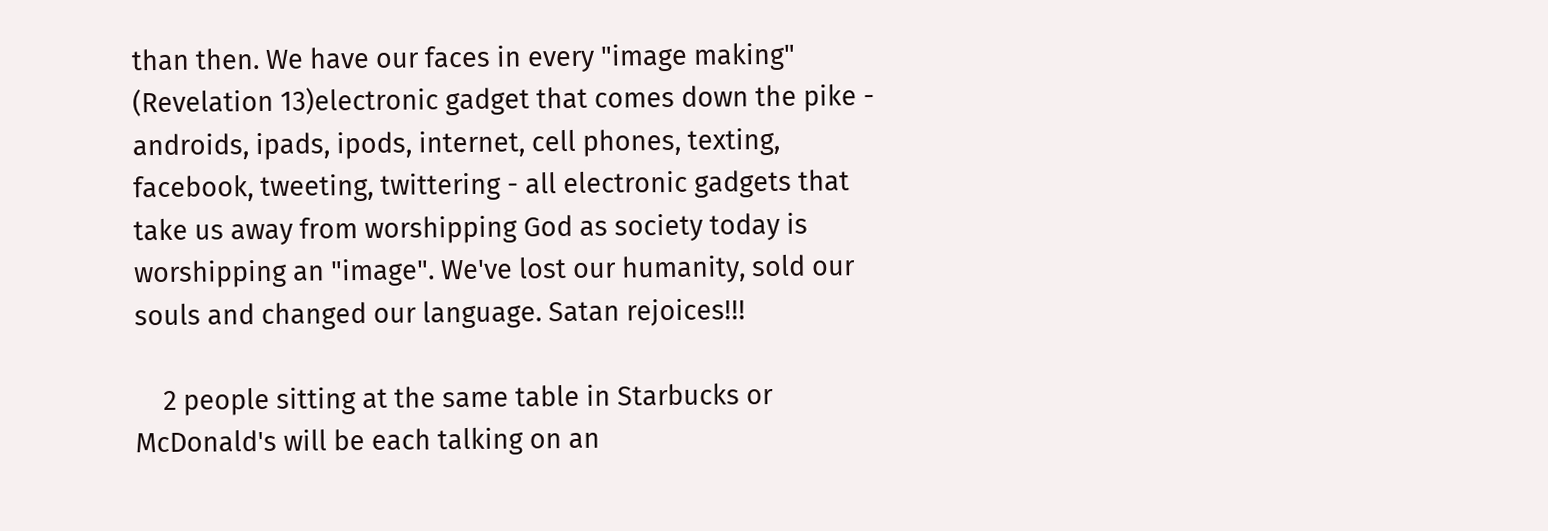than then. We have our faces in every "image making" (Revelation 13)electronic gadget that comes down the pike - androids, ipads, ipods, internet, cell phones, texting, facebook, tweeting, twittering - all electronic gadgets that take us away from worshipping God as society today is worshipping an "image". We've lost our humanity, sold our souls and changed our language. Satan rejoices!!!

    2 people sitting at the same table in Starbucks or McDonald's will be each talking on an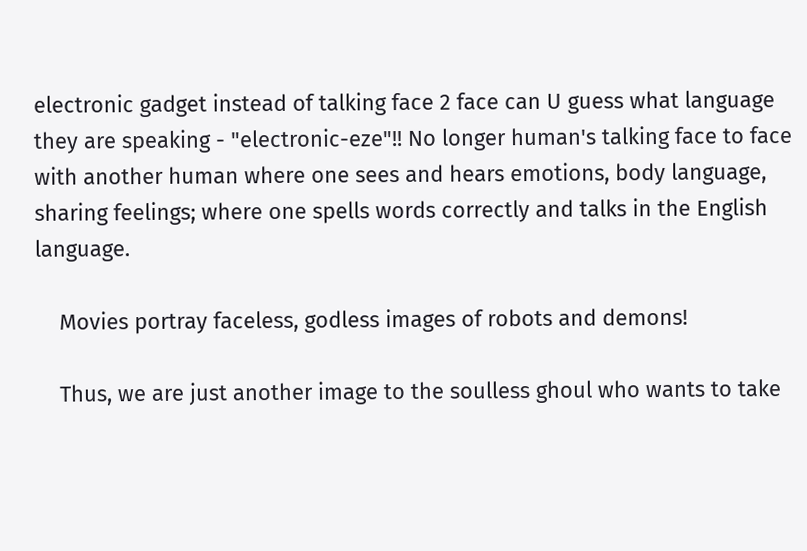electronic gadget instead of talking face 2 face can U guess what language they are speaking - "electronic-eze"!! No longer human's talking face to face with another human where one sees and hears emotions, body language, sharing feelings; where one spells words correctly and talks in the English language.

    Movies portray faceless, godless images of robots and demons!

    Thus, we are just another image to the soulless ghoul who wants to take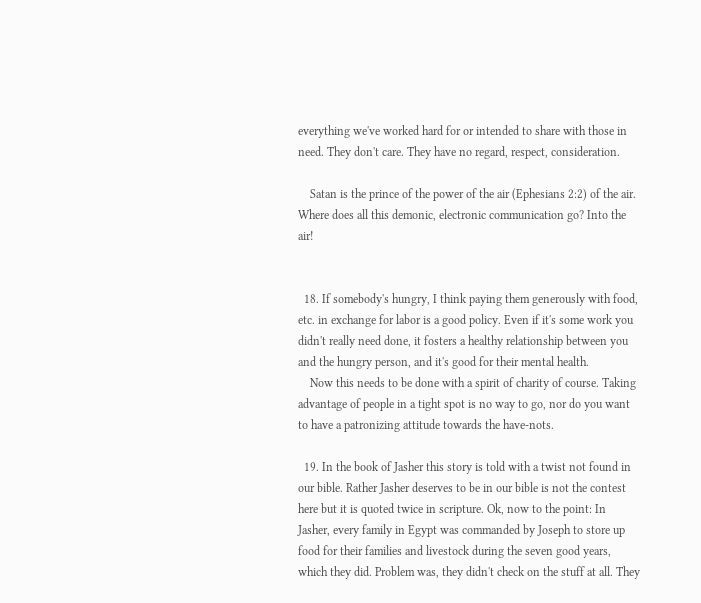everything we've worked hard for or intended to share with those in need. They don't care. They have no regard, respect, consideration.

    Satan is the prince of the power of the air (Ephesians 2:2) of the air. Where does all this demonic, electronic communication go? Into the air!


  18. If somebody's hungry, I think paying them generously with food, etc. in exchange for labor is a good policy. Even if it's some work you didn't really need done, it fosters a healthy relationship between you and the hungry person, and it's good for their mental health.
    Now this needs to be done with a spirit of charity of course. Taking advantage of people in a tight spot is no way to go, nor do you want to have a patronizing attitude towards the have-nots.

  19. In the book of Jasher this story is told with a twist not found in our bible. Rather Jasher deserves to be in our bible is not the contest here but it is quoted twice in scripture. Ok, now to the point: In Jasher, every family in Egypt was commanded by Joseph to store up food for their families and livestock during the seven good years, which they did. Problem was, they didn't check on the stuff at all. They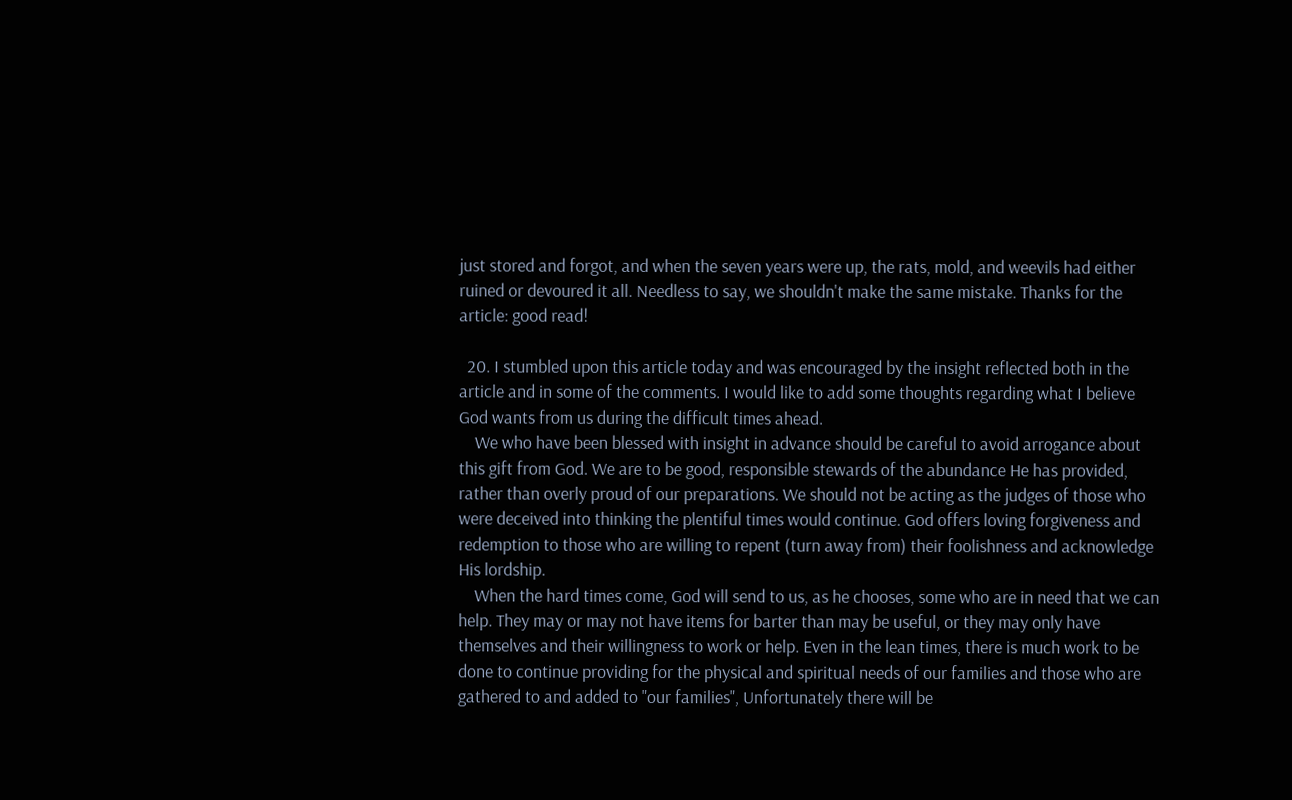just stored and forgot, and when the seven years were up, the rats, mold, and weevils had either ruined or devoured it all. Needless to say, we shouldn't make the same mistake. Thanks for the article: good read!

  20. I stumbled upon this article today and was encouraged by the insight reflected both in the article and in some of the comments. I would like to add some thoughts regarding what I believe God wants from us during the difficult times ahead.
    We who have been blessed with insight in advance should be careful to avoid arrogance about this gift from God. We are to be good, responsible stewards of the abundance He has provided, rather than overly proud of our preparations. We should not be acting as the judges of those who were deceived into thinking the plentiful times would continue. God offers loving forgiveness and redemption to those who are willing to repent (turn away from) their foolishness and acknowledge His lordship.
    When the hard times come, God will send to us, as he chooses, some who are in need that we can help. They may or may not have items for barter than may be useful, or they may only have themselves and their willingness to work or help. Even in the lean times, there is much work to be done to continue providing for the physical and spiritual needs of our families and those who are gathered to and added to "our families", Unfortunately there will be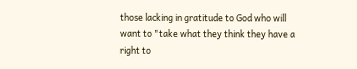those lacking in gratitude to God who will want to "take what they think they have a right to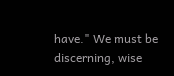have." We must be discerning, wise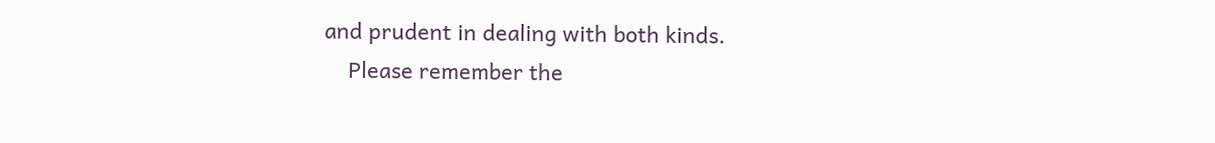and prudent in dealing with both kinds.
    Please remember the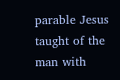parable Jesus taught of the man with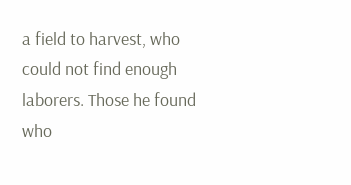a field to harvest, who could not find enough laborers. Those he found who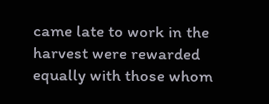came late to work in the harvest were rewarded equally with those whom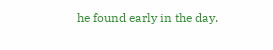he found early in the day.